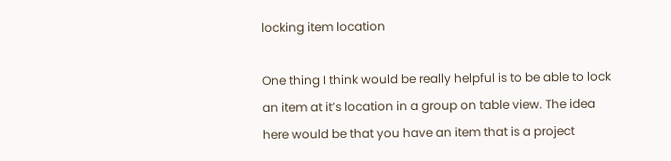locking item location

One thing I think would be really helpful is to be able to lock an item at it’s location in a group on table view. The idea here would be that you have an item that is a project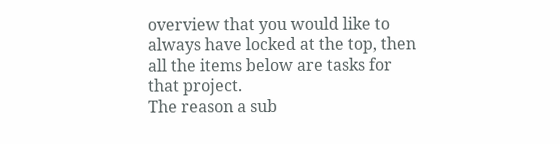overview that you would like to always have locked at the top, then all the items below are tasks for that project.
The reason a sub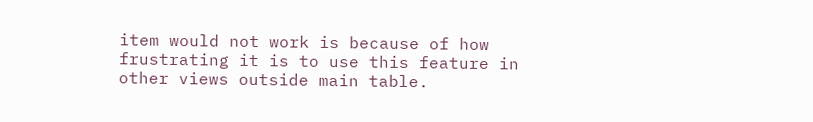item would not work is because of how frustrating it is to use this feature in other views outside main table.